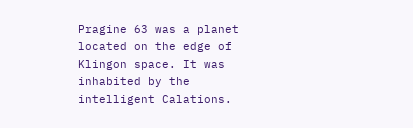Pragine 63 was a planet located on the edge of Klingon space. It was inhabited by the intelligent Calations.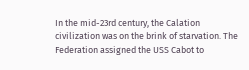In the mid-23rd century, the Calation civilization was on the brink of starvation. The Federation assigned the USS Cabot to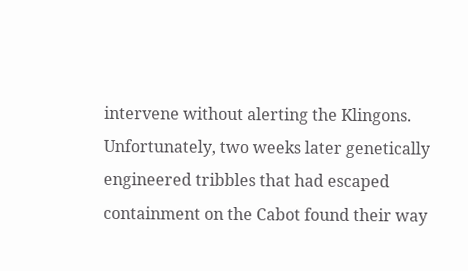intervene without alerting the Klingons. Unfortunately, two weeks later genetically engineered tribbles that had escaped containment on the Cabot found their way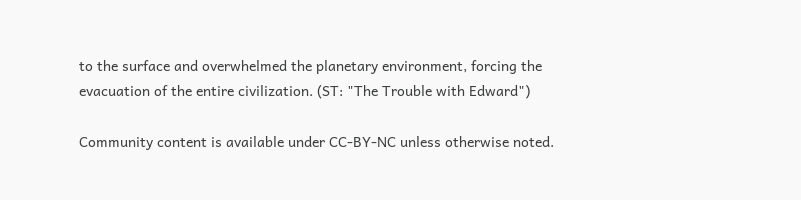to the surface and overwhelmed the planetary environment, forcing the evacuation of the entire civilization. (ST: "The Trouble with Edward")

Community content is available under CC-BY-NC unless otherwise noted.